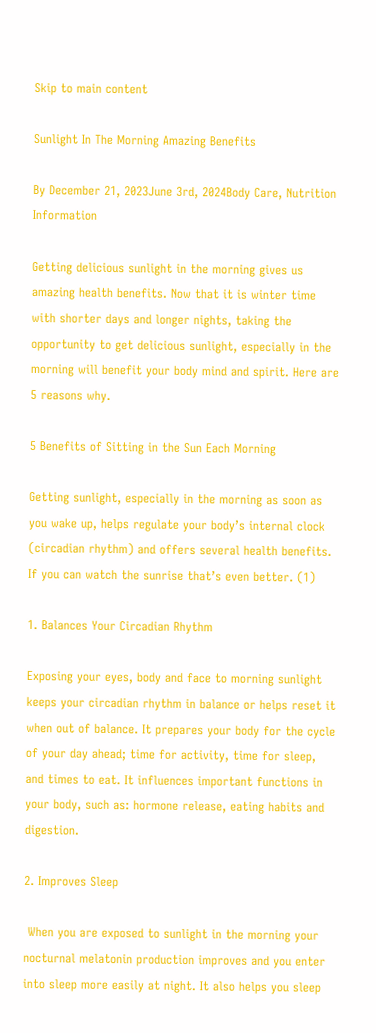Skip to main content

Sunlight In The Morning Amazing Benefits

By December 21, 2023June 3rd, 2024Body Care, Nutrition Information

Getting delicious sunlight in the morning gives us amazing health benefits. Now that it is winter time with shorter days and longer nights, taking the opportunity to get delicious sunlight, especially in the morning will benefit your body mind and spirit. Here are 5 reasons why.

5 Benefits of Sitting in the Sun Each Morning

Getting sunlight, especially in the morning as soon as you wake up, helps regulate your body’s internal clock (circadian rhythm) and offers several health benefits. If you can watch the sunrise that’s even better. (1)

1. Balances Your Circadian Rhythm

Exposing your eyes, body and face to morning sunlight keeps your circadian rhythm in balance or helps reset it when out of balance. It prepares your body for the cycle of your day ahead; time for activity, time for sleep, and times to eat. It influences important functions in your body, such as: hormone release, eating habits and digestion.

2. Improves Sleep

 When you are exposed to sunlight in the morning your nocturnal melatonin production improves and you enter into sleep more easily at night. It also helps you sleep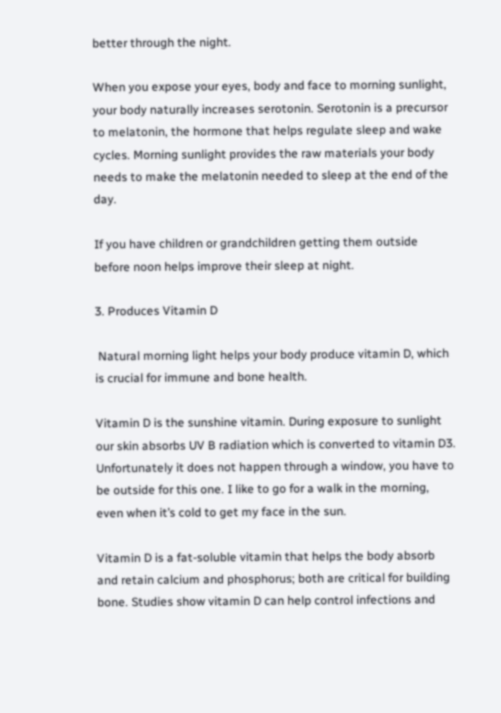better through the night.

When you expose your eyes, body and face to morning sunlight, your body naturally increases serotonin. Serotonin is a precursor to melatonin, the hormone that helps regulate sleep and wake cycles. Morning sunlight provides the raw materials your body needs to make the melatonin needed to sleep at the end of the day.

If you have children or grandchildren getting them outside before noon helps improve their sleep at night.

3. Produces Vitamin D

 Natural morning light helps your body produce vitamin D, which is crucial for immune and bone health.

Vitamin D is the sunshine vitamin. During exposure to sunlight our skin absorbs UV B radiation which is converted to vitamin D3. Unfortunately it does not happen through a window, you have to be outside for this one. I like to go for a walk in the morning, even when it’s cold to get my face in the sun.

Vitamin D is a fat-soluble vitamin that helps the body absorb and retain calcium and phosphorus; both are critical for building bone. Studies show vitamin D can help control infections and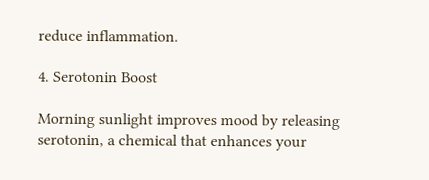reduce inflammation.

4. Serotonin Boost

Morning sunlight improves mood by releasing serotonin, a chemical that enhances your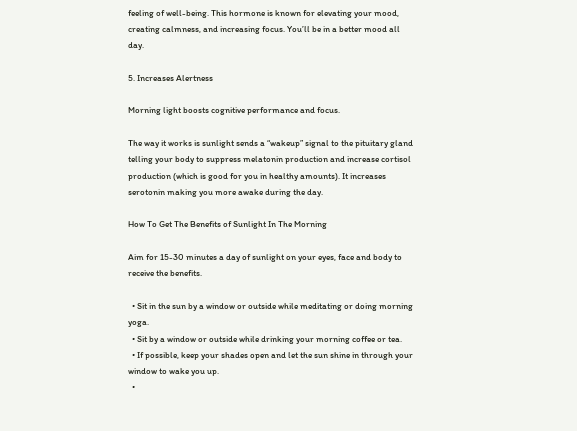feeling of well-being. This hormone is known for elevating your mood, creating calmness, and increasing focus. You’ll be in a better mood all day.

5. Increases Alertness

Morning light boosts cognitive performance and focus.

The way it works is sunlight sends a “wakeup” signal to the pituitary gland telling your body to suppress melatonin production and increase cortisol production (which is good for you in healthy amounts). It increases serotonin making you more awake during the day.

How To Get The Benefits of Sunlight In The Morning

Aim for 15-30 minutes a day of sunlight on your eyes, face and body to receive the benefits.

  • Sit in the sun by a window or outside while meditating or doing morning yoga.
  • Sit by a window or outside while drinking your morning coffee or tea.
  • If possible, keep your shades open and let the sun shine in through your window to wake you up.
  •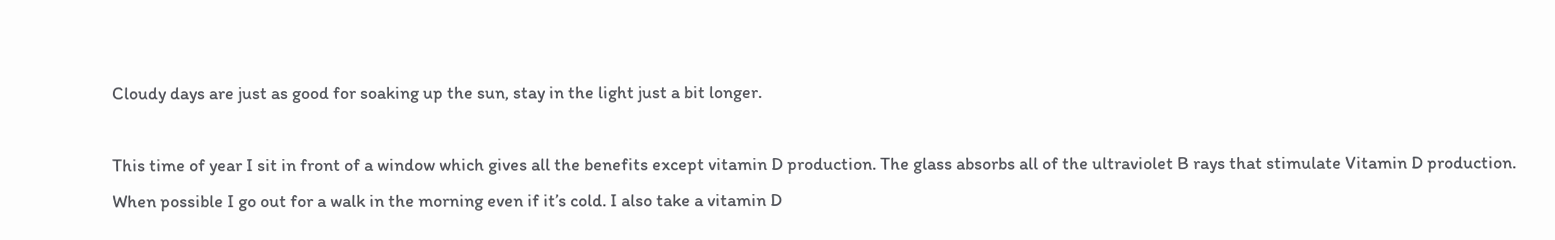Cloudy days are just as good for soaking up the sun, stay in the light just a bit longer.

This time of year I sit in front of a window which gives all the benefits except vitamin D production. The glass absorbs all of the ultraviolet B rays that stimulate Vitamin D production. When possible I go out for a walk in the morning even if it’s cold. I also take a vitamin D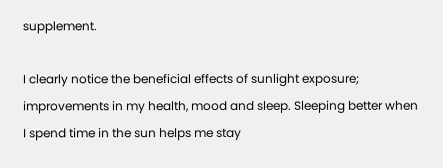supplement.

I clearly notice the beneficial effects of sunlight exposure; improvements in my health, mood and sleep. Sleeping better when I spend time in the sun helps me stay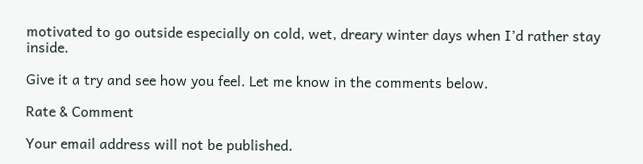motivated to go outside especially on cold, wet, dreary winter days when I’d rather stay inside.

Give it a try and see how you feel. Let me know in the comments below.

Rate & Comment

Your email address will not be published.